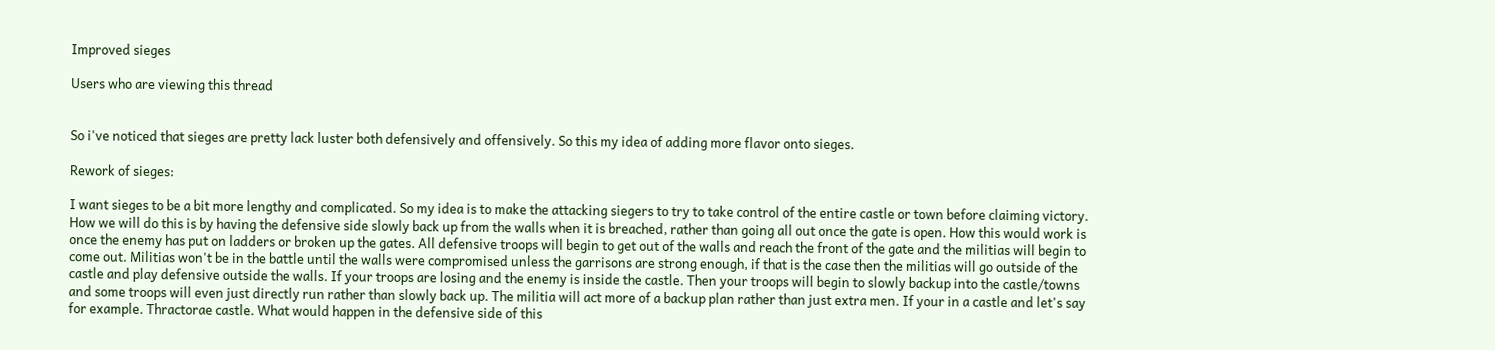Improved sieges

Users who are viewing this thread


So i've noticed that sieges are pretty lack luster both defensively and offensively. So this my idea of adding more flavor onto sieges.

Rework of sieges:

I want sieges to be a bit more lengthy and complicated. So my idea is to make the attacking siegers to try to take control of the entire castle or town before claiming victory. How we will do this is by having the defensive side slowly back up from the walls when it is breached, rather than going all out once the gate is open. How this would work is once the enemy has put on ladders or broken up the gates. All defensive troops will begin to get out of the walls and reach the front of the gate and the militias will begin to come out. Militias won't be in the battle until the walls were compromised unless the garrisons are strong enough, if that is the case then the militias will go outside of the castle and play defensive outside the walls. If your troops are losing and the enemy is inside the castle. Then your troops will begin to slowly backup into the castle/towns and some troops will even just directly run rather than slowly back up. The militia will act more of a backup plan rather than just extra men. If your in a castle and let's say for example. Thractorae castle. What would happen in the defensive side of this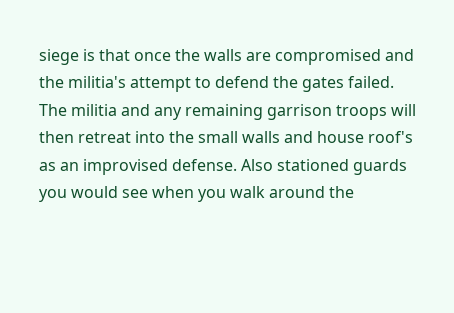siege is that once the walls are compromised and the militia's attempt to defend the gates failed. The militia and any remaining garrison troops will then retreat into the small walls and house roof's as an improvised defense. Also stationed guards you would see when you walk around the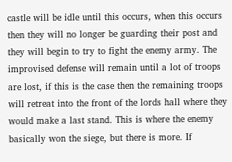castle will be idle until this occurs, when this occurs then they will no longer be guarding their post and they will begin to try to fight the enemy army. The improvised defense will remain until a lot of troops are lost, if this is the case then the remaining troops will retreat into the front of the lords hall where they would make a last stand. This is where the enemy basically won the siege, but there is more. If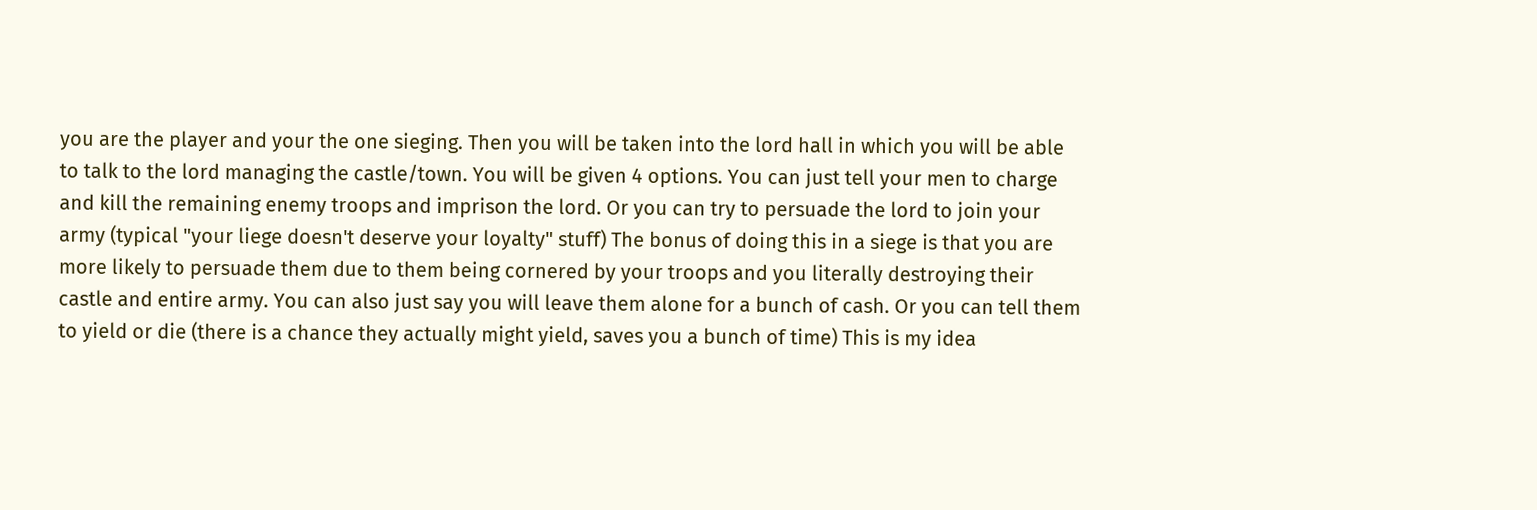you are the player and your the one sieging. Then you will be taken into the lord hall in which you will be able to talk to the lord managing the castle/town. You will be given 4 options. You can just tell your men to charge and kill the remaining enemy troops and imprison the lord. Or you can try to persuade the lord to join your army (typical "your liege doesn't deserve your loyalty" stuff) The bonus of doing this in a siege is that you are more likely to persuade them due to them being cornered by your troops and you literally destroying their castle and entire army. You can also just say you will leave them alone for a bunch of cash. Or you can tell them to yield or die (there is a chance they actually might yield, saves you a bunch of time) This is my idea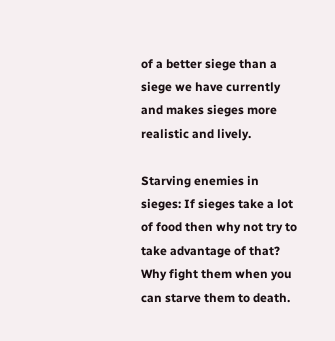of a better siege than a siege we have currently and makes sieges more realistic and lively.

Starving enemies in sieges: If sieges take a lot of food then why not try to take advantage of that? Why fight them when you can starve them to death.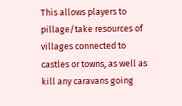This allows players to pillage/take resources of villages connected to castles or towns, as well as kill any caravans going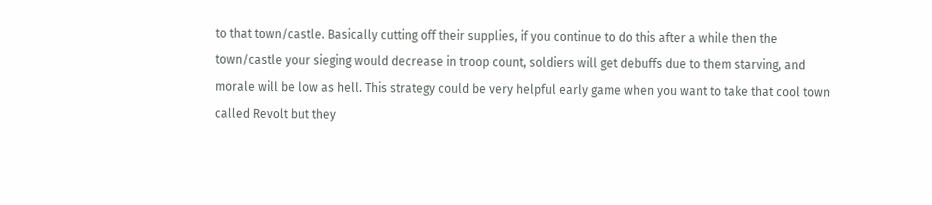to that town/castle. Basically cutting off their supplies, if you continue to do this after a while then the town/castle your sieging would decrease in troop count, soldiers will get debuffs due to them starving, and morale will be low as hell. This strategy could be very helpful early game when you want to take that cool town called Revolt but they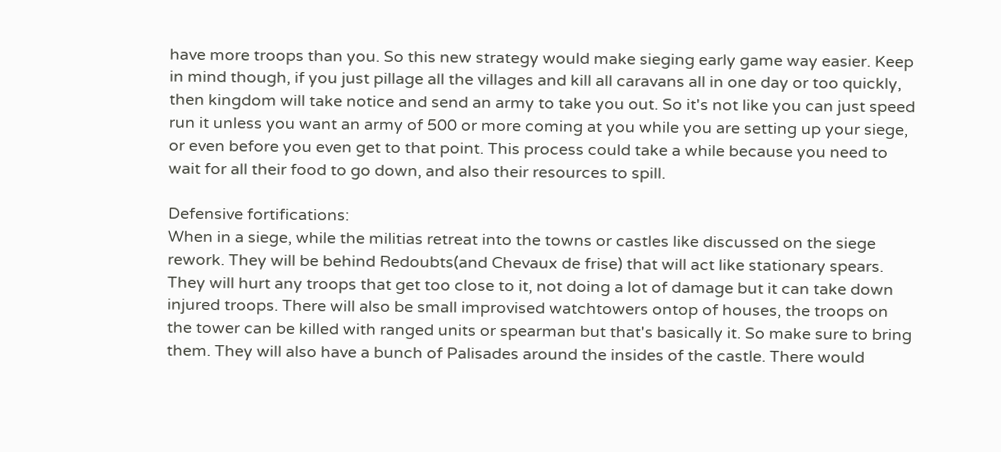have more troops than you. So this new strategy would make sieging early game way easier. Keep in mind though, if you just pillage all the villages and kill all caravans all in one day or too quickly, then kingdom will take notice and send an army to take you out. So it's not like you can just speed run it unless you want an army of 500 or more coming at you while you are setting up your siege, or even before you even get to that point. This process could take a while because you need to wait for all their food to go down, and also their resources to spill.

Defensive fortifications:
When in a siege, while the militias retreat into the towns or castles like discussed on the siege rework. They will be behind Redoubts(and Chevaux de frise) that will act like stationary spears. They will hurt any troops that get too close to it, not doing a lot of damage but it can take down injured troops. There will also be small improvised watchtowers ontop of houses, the troops on the tower can be killed with ranged units or spearman but that's basically it. So make sure to bring them. They will also have a bunch of Palisades around the insides of the castle. There would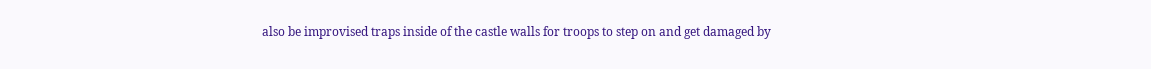also be improvised traps inside of the castle walls for troops to step on and get damaged by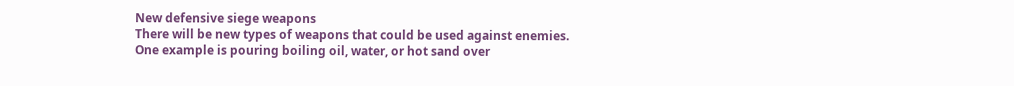New defensive siege weapons
There will be new types of weapons that could be used against enemies. One example is pouring boiling oil, water, or hot sand over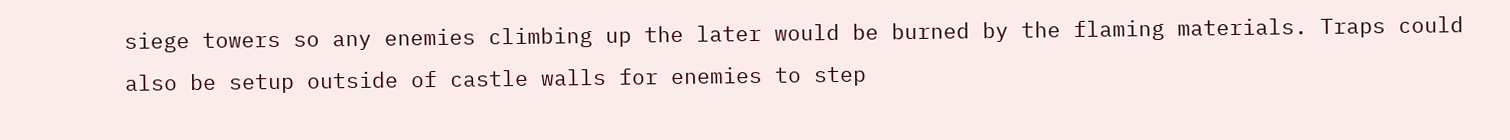siege towers so any enemies climbing up the later would be burned by the flaming materials. Traps could also be setup outside of castle walls for enemies to step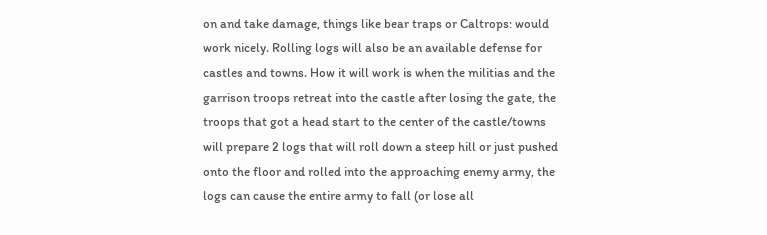on and take damage, things like bear traps or Caltrops: would work nicely. Rolling logs will also be an available defense for castles and towns. How it will work is when the militias and the garrison troops retreat into the castle after losing the gate, the troops that got a head start to the center of the castle/towns will prepare 2 logs that will roll down a steep hill or just pushed onto the floor and rolled into the approaching enemy army, the logs can cause the entire army to fall (or lose all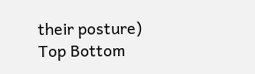their posture)
Top Bottom